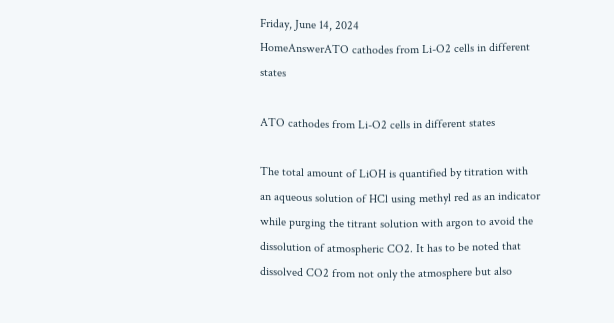Friday, June 14, 2024
HomeAnswerATO cathodes from Li-O2 cells in different states

ATO cathodes from Li-O2 cells in different states

The total amount of LiOH is quantified by titration with an aqueous solution of HCl using methyl red as an indicator while purging the titrant solution with argon to avoid the dissolution of atmospheric CO2. It has to be noted that dissolved CO2 from not only the atmosphere but also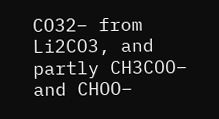CO32− from Li2CO3, and partly CH3COO− and CHOO−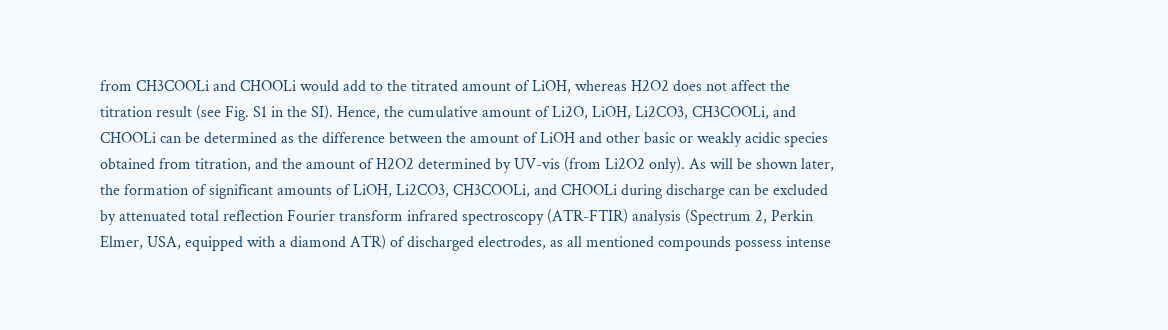from CH3COOLi and CHOOLi would add to the titrated amount of LiOH, whereas H2O2 does not affect the titration result (see Fig. S1 in the SI). Hence, the cumulative amount of Li2O, LiOH, Li2CO3, CH3COOLi, and CHOOLi can be determined as the difference between the amount of LiOH and other basic or weakly acidic species obtained from titration, and the amount of H2O2 determined by UV-vis (from Li2O2 only). As will be shown later, the formation of significant amounts of LiOH, Li2CO3, CH3COOLi, and CHOOLi during discharge can be excluded by attenuated total reflection Fourier transform infrared spectroscopy (ATR-FTIR) analysis (Spectrum 2, Perkin Elmer, USA, equipped with a diamond ATR) of discharged electrodes, as all mentioned compounds possess intense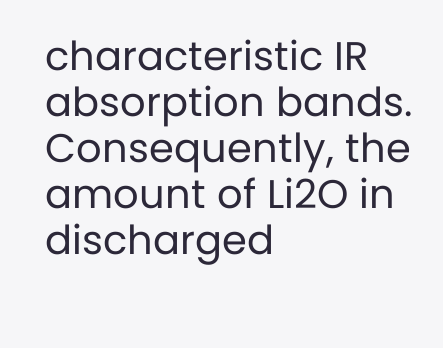characteristic IR absorption bands. Consequently, the amount of Li2O in discharged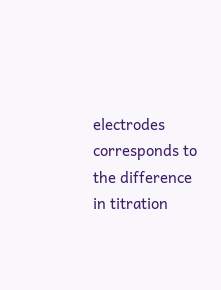electrodes corresponds to the difference in titration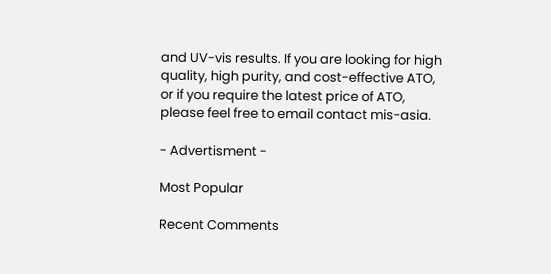and UV-vis results. If you are looking for high quality, high purity, and cost-effective ATO, or if you require the latest price of ATO, please feel free to email contact mis-asia.

- Advertisment -

Most Popular

Recent Comments